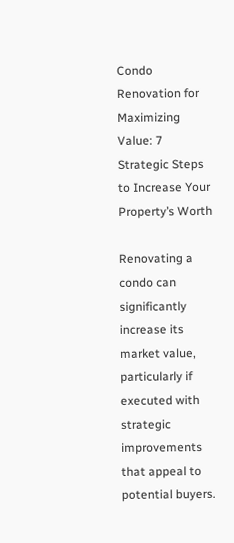Condo Renovation for Maximizing Value: 7 Strategic Steps to Increase Your Property’s Worth

Renovating a condo can significantly increase its market value, particularly if executed with strategic improvements that appeal to potential buyers.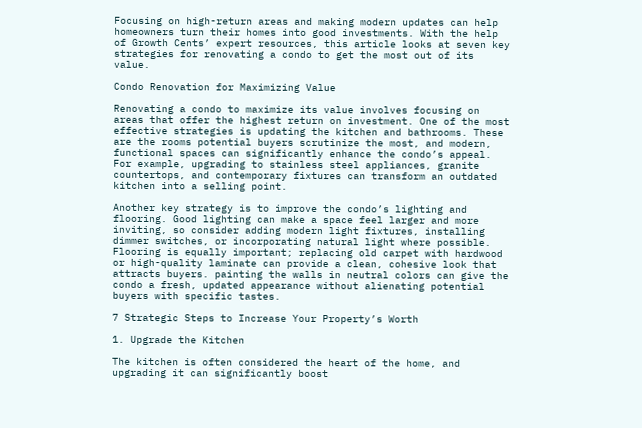Focusing on high-return areas and making modern updates can help homeowners turn their homes into good investments. With the help of Growth Cents’ expert resources, this article looks at seven key strategies for renovating a condo to get the most out of its value.

Condo Renovation for Maximizing Value

Renovating a condo to maximize its value involves focusing on areas that offer the highest return on investment. One of the most effective strategies is updating the kitchen and bathrooms. These are the rooms potential buyers scrutinize the most, and modern, functional spaces can significantly enhance the condo’s appeal. For example, upgrading to stainless steel appliances, granite countertops, and contemporary fixtures can transform an outdated kitchen into a selling point.

Another key strategy is to improve the condo’s lighting and flooring. Good lighting can make a space feel larger and more inviting, so consider adding modern light fixtures, installing dimmer switches, or incorporating natural light where possible. Flooring is equally important; replacing old carpet with hardwood or high-quality laminate can provide a clean, cohesive look that attracts buyers. painting the walls in neutral colors can give the condo a fresh, updated appearance without alienating potential buyers with specific tastes.

7 Strategic Steps to Increase Your Property’s Worth

1. Upgrade the Kitchen

The kitchen is often considered the heart of the home, and upgrading it can significantly boost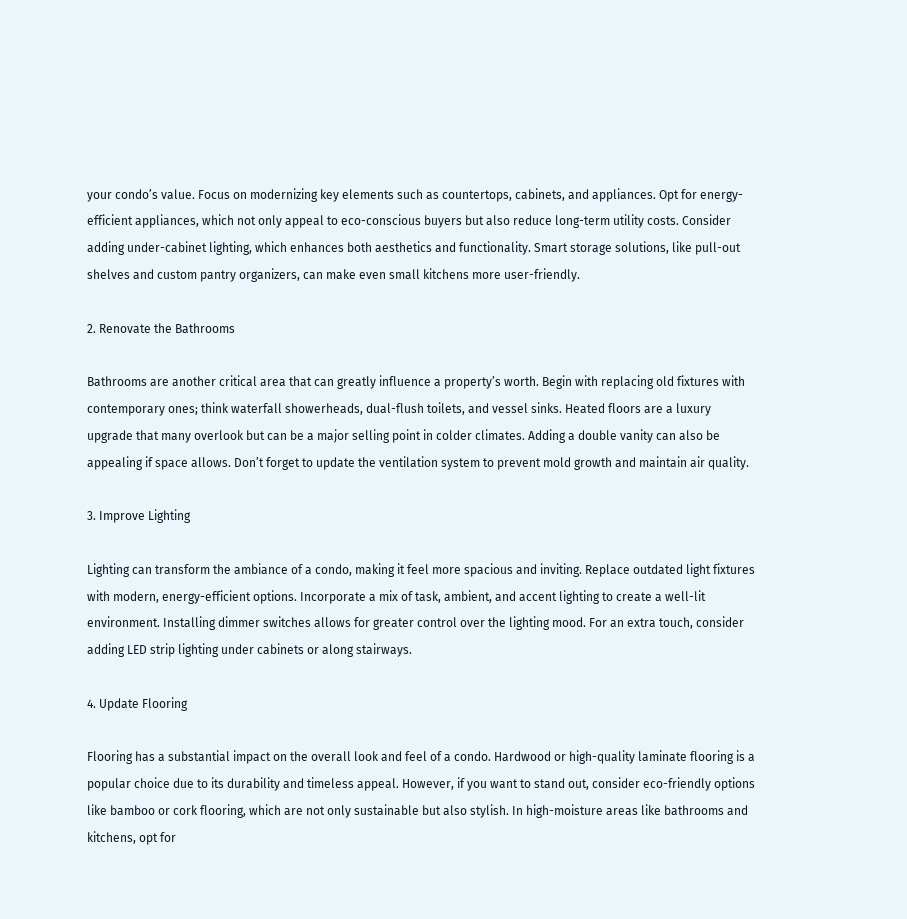your condo’s value. Focus on modernizing key elements such as countertops, cabinets, and appliances. Opt for energy-efficient appliances, which not only appeal to eco-conscious buyers but also reduce long-term utility costs. Consider adding under-cabinet lighting, which enhances both aesthetics and functionality. Smart storage solutions, like pull-out shelves and custom pantry organizers, can make even small kitchens more user-friendly.

2. Renovate the Bathrooms

Bathrooms are another critical area that can greatly influence a property’s worth. Begin with replacing old fixtures with contemporary ones; think waterfall showerheads, dual-flush toilets, and vessel sinks. Heated floors are a luxury upgrade that many overlook but can be a major selling point in colder climates. Adding a double vanity can also be appealing if space allows. Don’t forget to update the ventilation system to prevent mold growth and maintain air quality.

3. Improve Lighting

Lighting can transform the ambiance of a condo, making it feel more spacious and inviting. Replace outdated light fixtures with modern, energy-efficient options. Incorporate a mix of task, ambient, and accent lighting to create a well-lit environment. Installing dimmer switches allows for greater control over the lighting mood. For an extra touch, consider adding LED strip lighting under cabinets or along stairways.

4. Update Flooring

Flooring has a substantial impact on the overall look and feel of a condo. Hardwood or high-quality laminate flooring is a popular choice due to its durability and timeless appeal. However, if you want to stand out, consider eco-friendly options like bamboo or cork flooring, which are not only sustainable but also stylish. In high-moisture areas like bathrooms and kitchens, opt for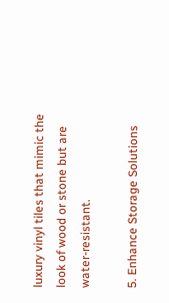luxury vinyl tiles that mimic the look of wood or stone but are water-resistant.

5. Enhance Storage Solutions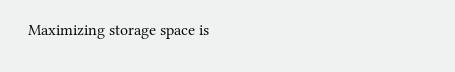Maximizing storage space is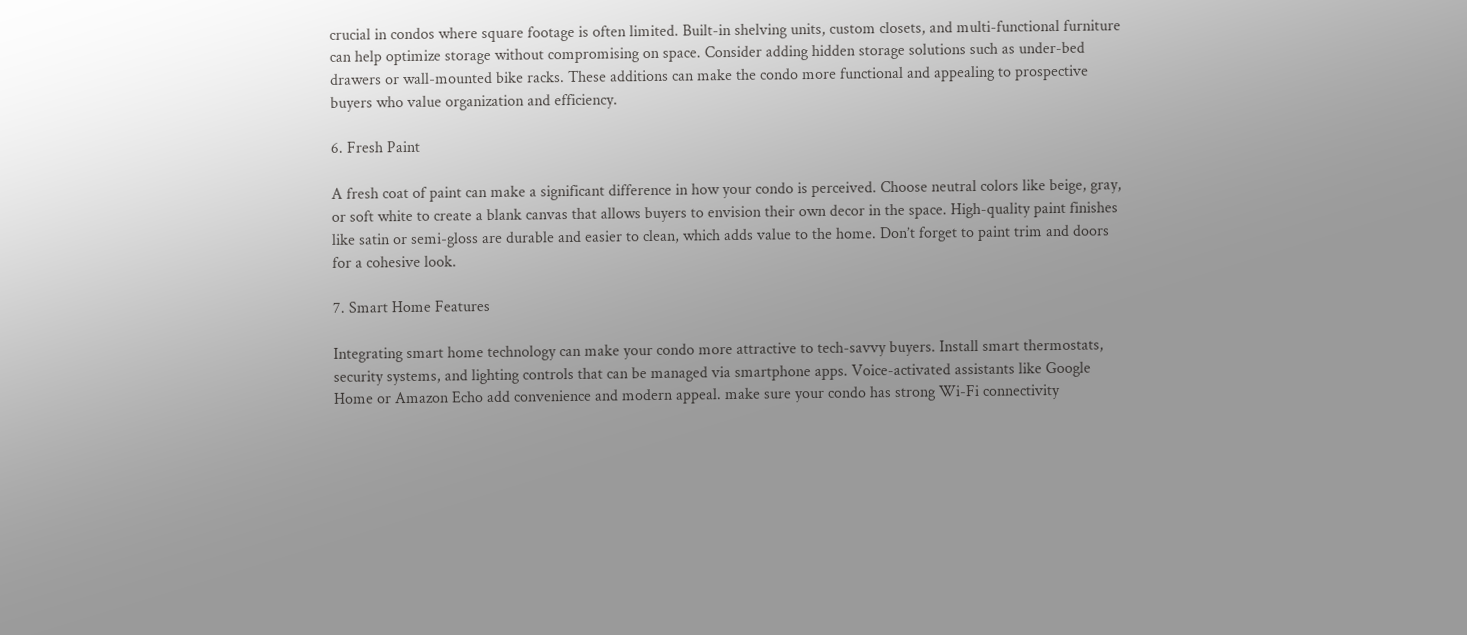crucial in condos where square footage is often limited. Built-in shelving units, custom closets, and multi-functional furniture can help optimize storage without compromising on space. Consider adding hidden storage solutions such as under-bed drawers or wall-mounted bike racks. These additions can make the condo more functional and appealing to prospective buyers who value organization and efficiency.

6. Fresh Paint

A fresh coat of paint can make a significant difference in how your condo is perceived. Choose neutral colors like beige, gray, or soft white to create a blank canvas that allows buyers to envision their own decor in the space. High-quality paint finishes like satin or semi-gloss are durable and easier to clean, which adds value to the home. Don’t forget to paint trim and doors for a cohesive look.

7. Smart Home Features

Integrating smart home technology can make your condo more attractive to tech-savvy buyers. Install smart thermostats, security systems, and lighting controls that can be managed via smartphone apps. Voice-activated assistants like Google Home or Amazon Echo add convenience and modern appeal. make sure your condo has strong Wi-Fi connectivity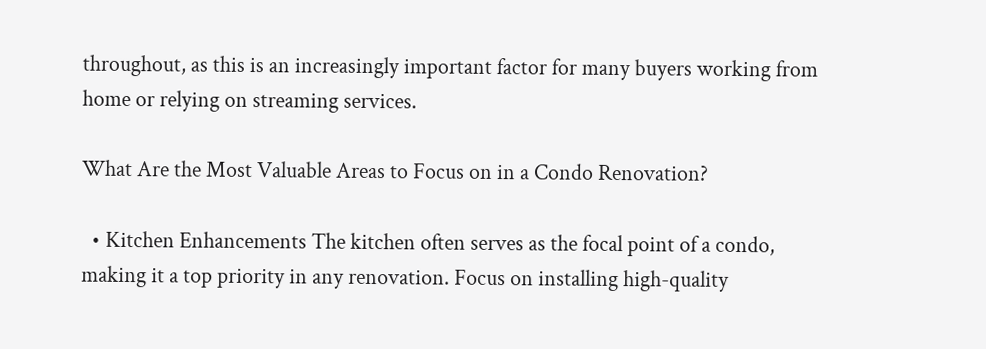throughout, as this is an increasingly important factor for many buyers working from home or relying on streaming services.

What Are the Most Valuable Areas to Focus on in a Condo Renovation?

  • Kitchen Enhancements The kitchen often serves as the focal point of a condo, making it a top priority in any renovation. Focus on installing high-quality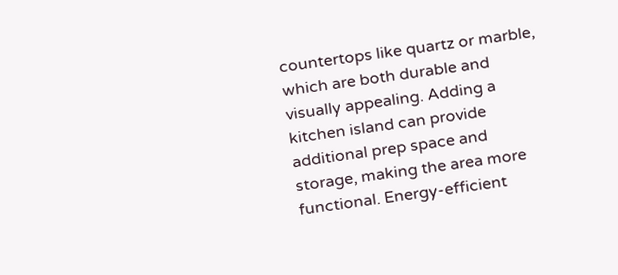countertops like quartz or marble, which are both durable and visually appealing. Adding a kitchen island can provide additional prep space and storage, making the area more functional. Energy-efficient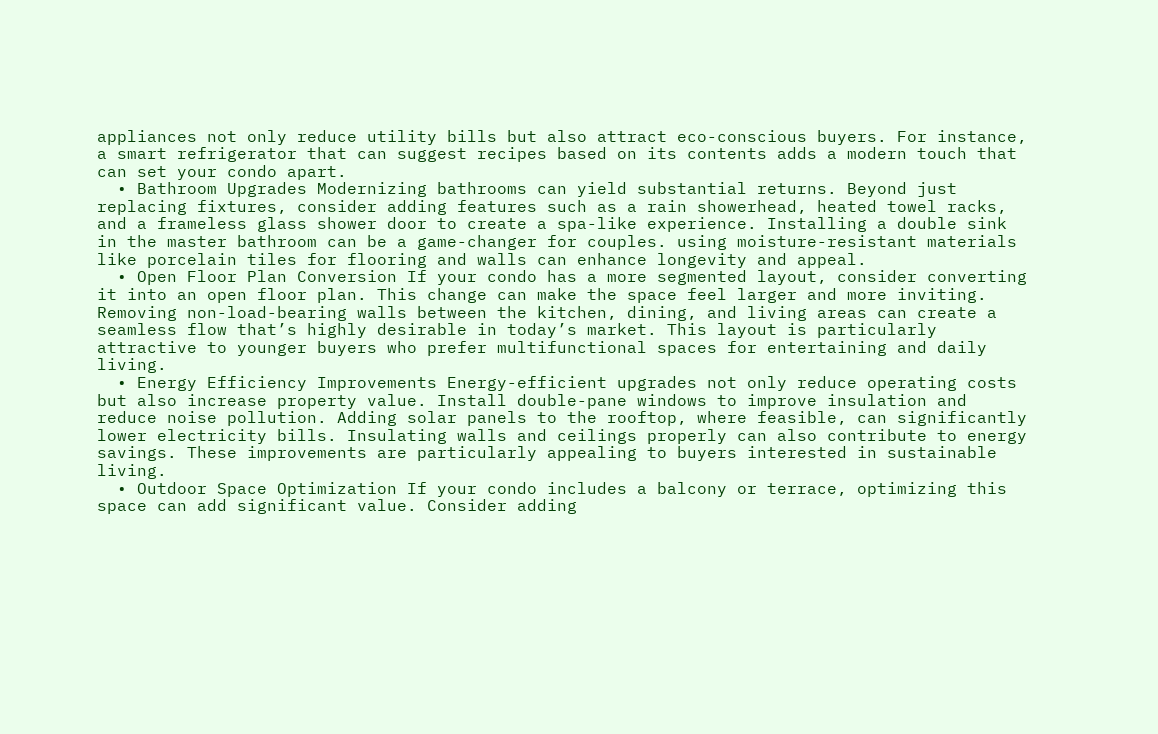appliances not only reduce utility bills but also attract eco-conscious buyers. For instance, a smart refrigerator that can suggest recipes based on its contents adds a modern touch that can set your condo apart.
  • Bathroom Upgrades Modernizing bathrooms can yield substantial returns. Beyond just replacing fixtures, consider adding features such as a rain showerhead, heated towel racks, and a frameless glass shower door to create a spa-like experience. Installing a double sink in the master bathroom can be a game-changer for couples. using moisture-resistant materials like porcelain tiles for flooring and walls can enhance longevity and appeal.
  • Open Floor Plan Conversion If your condo has a more segmented layout, consider converting it into an open floor plan. This change can make the space feel larger and more inviting. Removing non-load-bearing walls between the kitchen, dining, and living areas can create a seamless flow that’s highly desirable in today’s market. This layout is particularly attractive to younger buyers who prefer multifunctional spaces for entertaining and daily living.
  • Energy Efficiency Improvements Energy-efficient upgrades not only reduce operating costs but also increase property value. Install double-pane windows to improve insulation and reduce noise pollution. Adding solar panels to the rooftop, where feasible, can significantly lower electricity bills. Insulating walls and ceilings properly can also contribute to energy savings. These improvements are particularly appealing to buyers interested in sustainable living.
  • Outdoor Space Optimization If your condo includes a balcony or terrace, optimizing this space can add significant value. Consider adding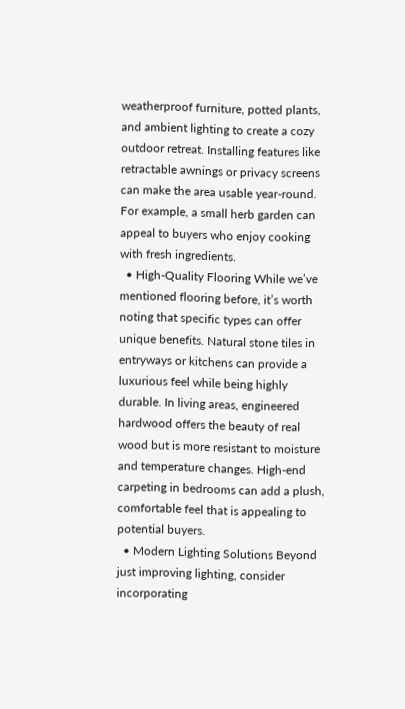weatherproof furniture, potted plants, and ambient lighting to create a cozy outdoor retreat. Installing features like retractable awnings or privacy screens can make the area usable year-round. For example, a small herb garden can appeal to buyers who enjoy cooking with fresh ingredients.
  • High-Quality Flooring While we’ve mentioned flooring before, it’s worth noting that specific types can offer unique benefits. Natural stone tiles in entryways or kitchens can provide a luxurious feel while being highly durable. In living areas, engineered hardwood offers the beauty of real wood but is more resistant to moisture and temperature changes. High-end carpeting in bedrooms can add a plush, comfortable feel that is appealing to potential buyers.
  • Modern Lighting Solutions Beyond just improving lighting, consider incorporating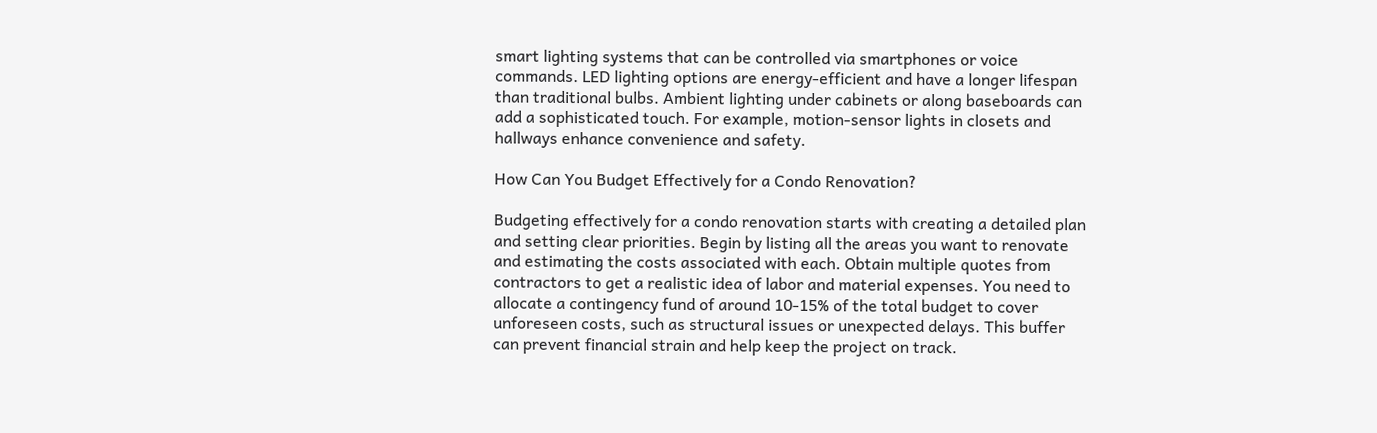smart lighting systems that can be controlled via smartphones or voice commands. LED lighting options are energy-efficient and have a longer lifespan than traditional bulbs. Ambient lighting under cabinets or along baseboards can add a sophisticated touch. For example, motion-sensor lights in closets and hallways enhance convenience and safety.

How Can You Budget Effectively for a Condo Renovation?

Budgeting effectively for a condo renovation starts with creating a detailed plan and setting clear priorities. Begin by listing all the areas you want to renovate and estimating the costs associated with each. Obtain multiple quotes from contractors to get a realistic idea of labor and material expenses. You need to allocate a contingency fund of around 10-15% of the total budget to cover unforeseen costs, such as structural issues or unexpected delays. This buffer can prevent financial strain and help keep the project on track.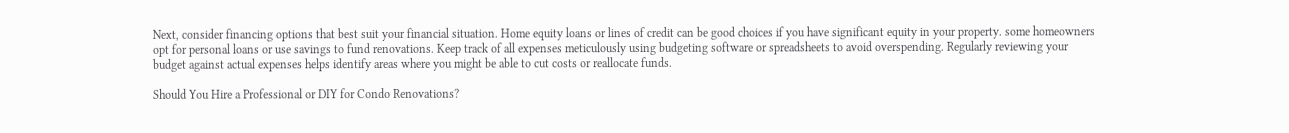Next, consider financing options that best suit your financial situation. Home equity loans or lines of credit can be good choices if you have significant equity in your property. some homeowners opt for personal loans or use savings to fund renovations. Keep track of all expenses meticulously using budgeting software or spreadsheets to avoid overspending. Regularly reviewing your budget against actual expenses helps identify areas where you might be able to cut costs or reallocate funds.

Should You Hire a Professional or DIY for Condo Renovations?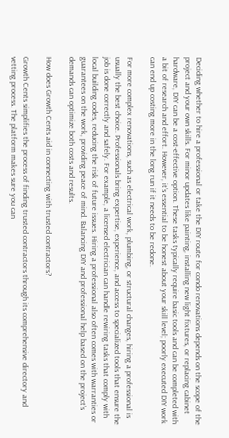Deciding whether to hire a professional or take the DIY route for condo renovations depends on the scope of the project and your own skills. For minor updates like painting, installing new light fixtures, or replacing cabinet hardware, DIY can be a cost-effective option. These tasks typically require basic tools and can be completed with a bit of research and effort. However, it’s essential to be honest about your skill level; poorly executed DIY work can end up costing more in the long run if it needs to be redone.

For more complex renovations, such as electrical work, plumbing, or structural changes, hiring a professional is usually the best choice. Professionals bring expertise, experience, and access to specialized tools that ensure the job is done correctly and safely. For example, a licensed electrician can handle rewiring tasks that comply with local building codes, reducing the risk of future issues. Hiring a professional also often comes with warranties or guarantees on the work, providing peace of mind. Balancing DIY and professional help based on the project’s demands can optimize both costs and results.

How does Growth Cents aid in connecting with trusted contractors?

Growth Cents simplifies the process of finding trusted contractors through its comprehensive directory and vetting process. The platform makes sure you can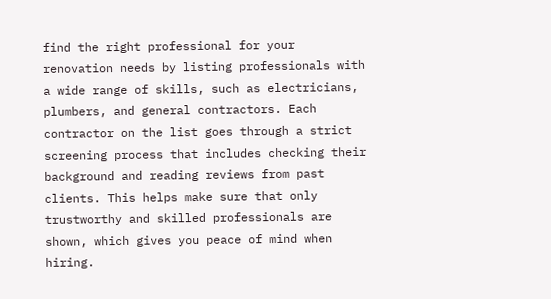find the right professional for your renovation needs by listing professionals with a wide range of skills, such as electricians, plumbers, and general contractors. Each contractor on the list goes through a strict screening process that includes checking their background and reading reviews from past clients. This helps make sure that only trustworthy and skilled professionals are shown, which gives you peace of mind when hiring.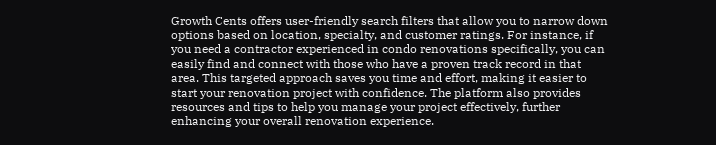Growth Cents offers user-friendly search filters that allow you to narrow down options based on location, specialty, and customer ratings. For instance, if you need a contractor experienced in condo renovations specifically, you can easily find and connect with those who have a proven track record in that area. This targeted approach saves you time and effort, making it easier to start your renovation project with confidence. The platform also provides resources and tips to help you manage your project effectively, further enhancing your overall renovation experience.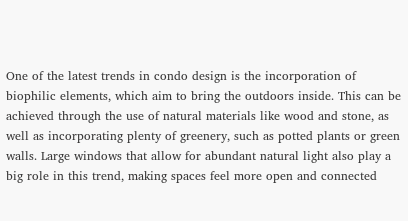One of the latest trends in condo design is the incorporation of biophilic elements, which aim to bring the outdoors inside. This can be achieved through the use of natural materials like wood and stone, as well as incorporating plenty of greenery, such as potted plants or green walls. Large windows that allow for abundant natural light also play a big role in this trend, making spaces feel more open and connected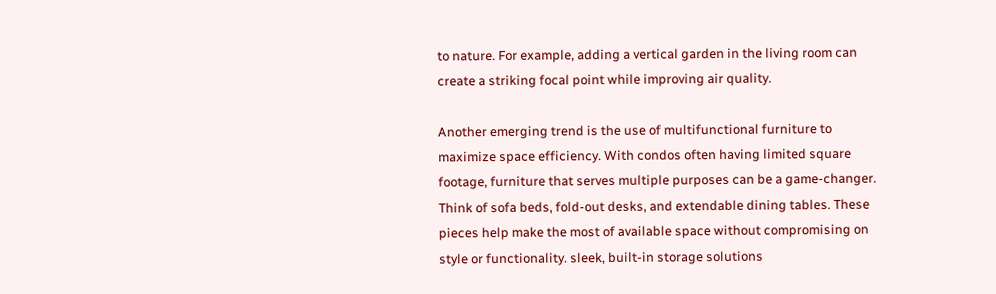to nature. For example, adding a vertical garden in the living room can create a striking focal point while improving air quality.

Another emerging trend is the use of multifunctional furniture to maximize space efficiency. With condos often having limited square footage, furniture that serves multiple purposes can be a game-changer. Think of sofa beds, fold-out desks, and extendable dining tables. These pieces help make the most of available space without compromising on style or functionality. sleek, built-in storage solutions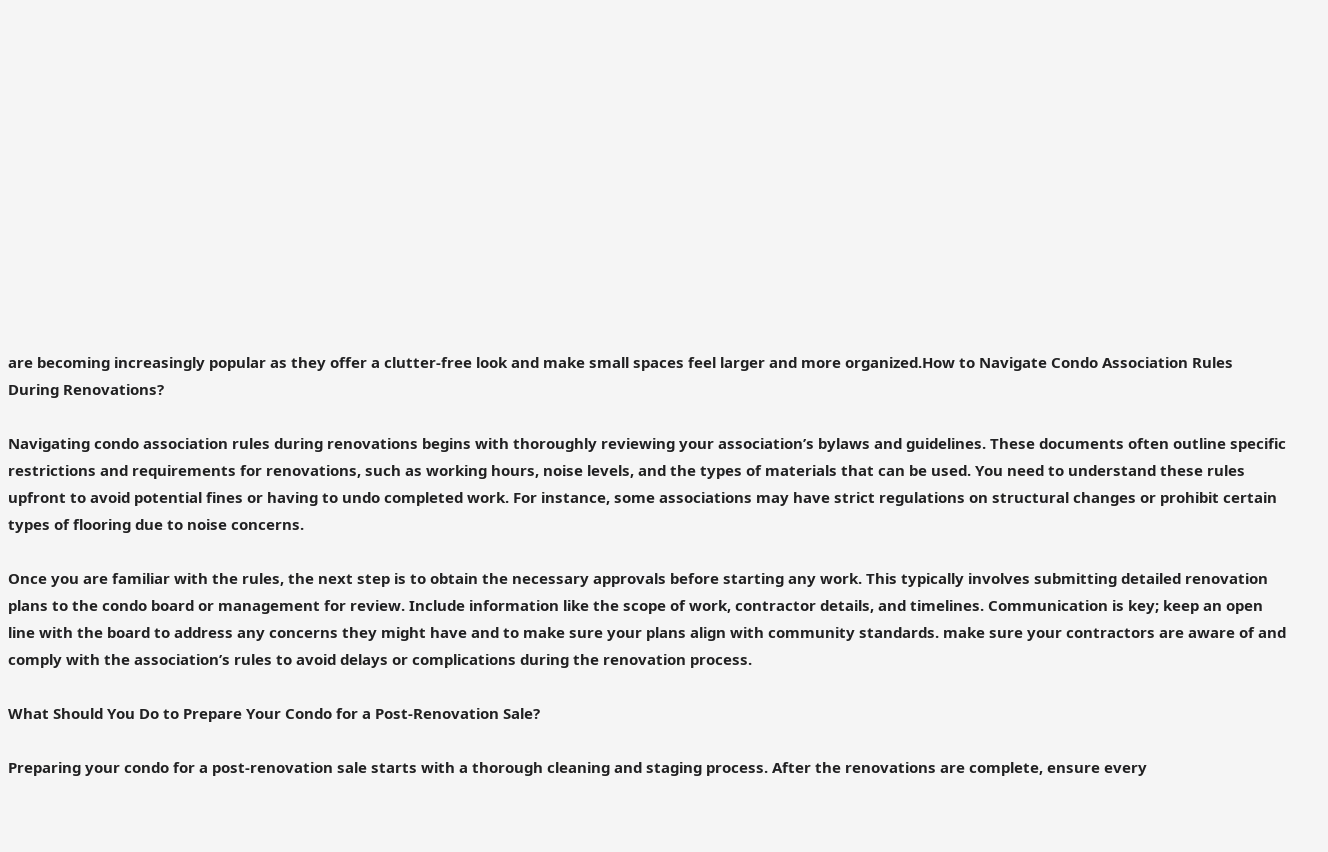are becoming increasingly popular as they offer a clutter-free look and make small spaces feel larger and more organized.How to Navigate Condo Association Rules During Renovations?

Navigating condo association rules during renovations begins with thoroughly reviewing your association’s bylaws and guidelines. These documents often outline specific restrictions and requirements for renovations, such as working hours, noise levels, and the types of materials that can be used. You need to understand these rules upfront to avoid potential fines or having to undo completed work. For instance, some associations may have strict regulations on structural changes or prohibit certain types of flooring due to noise concerns.

Once you are familiar with the rules, the next step is to obtain the necessary approvals before starting any work. This typically involves submitting detailed renovation plans to the condo board or management for review. Include information like the scope of work, contractor details, and timelines. Communication is key; keep an open line with the board to address any concerns they might have and to make sure your plans align with community standards. make sure your contractors are aware of and comply with the association’s rules to avoid delays or complications during the renovation process.

What Should You Do to Prepare Your Condo for a Post-Renovation Sale?

Preparing your condo for a post-renovation sale starts with a thorough cleaning and staging process. After the renovations are complete, ensure every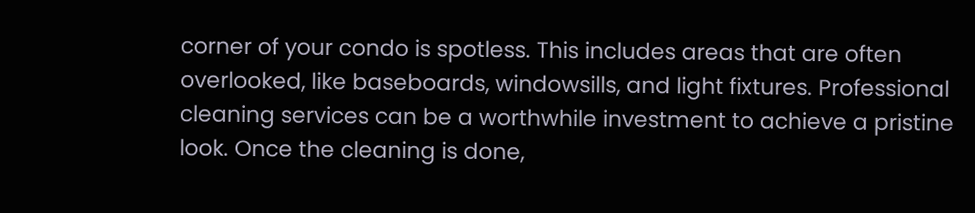corner of your condo is spotless. This includes areas that are often overlooked, like baseboards, windowsills, and light fixtures. Professional cleaning services can be a worthwhile investment to achieve a pristine look. Once the cleaning is done,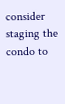consider staging the condo to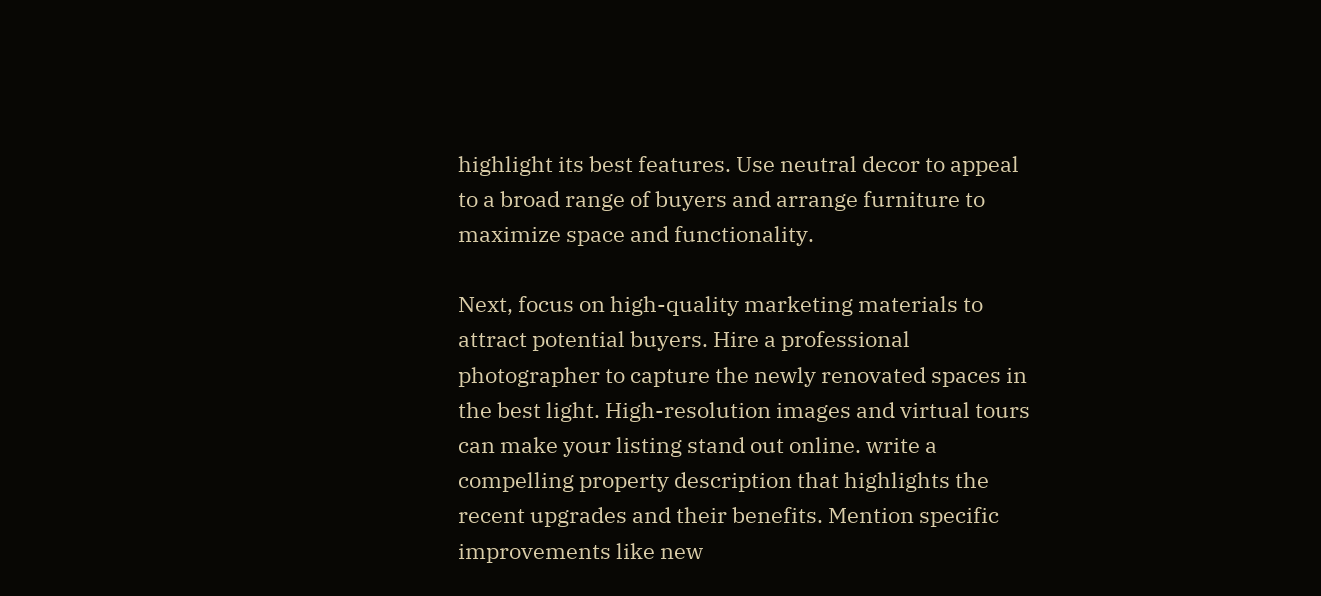highlight its best features. Use neutral decor to appeal to a broad range of buyers and arrange furniture to maximize space and functionality.

Next, focus on high-quality marketing materials to attract potential buyers. Hire a professional photographer to capture the newly renovated spaces in the best light. High-resolution images and virtual tours can make your listing stand out online. write a compelling property description that highlights the recent upgrades and their benefits. Mention specific improvements like new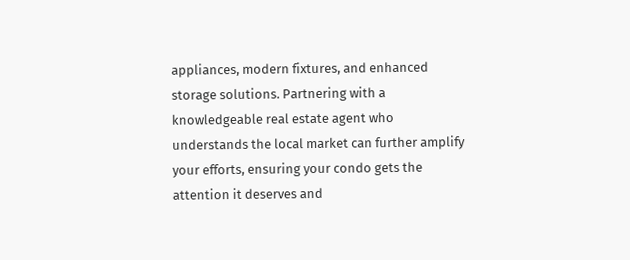appliances, modern fixtures, and enhanced storage solutions. Partnering with a knowledgeable real estate agent who understands the local market can further amplify your efforts, ensuring your condo gets the attention it deserves and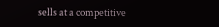sells at a competitive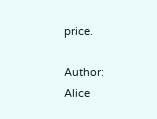price.

Author: Alice